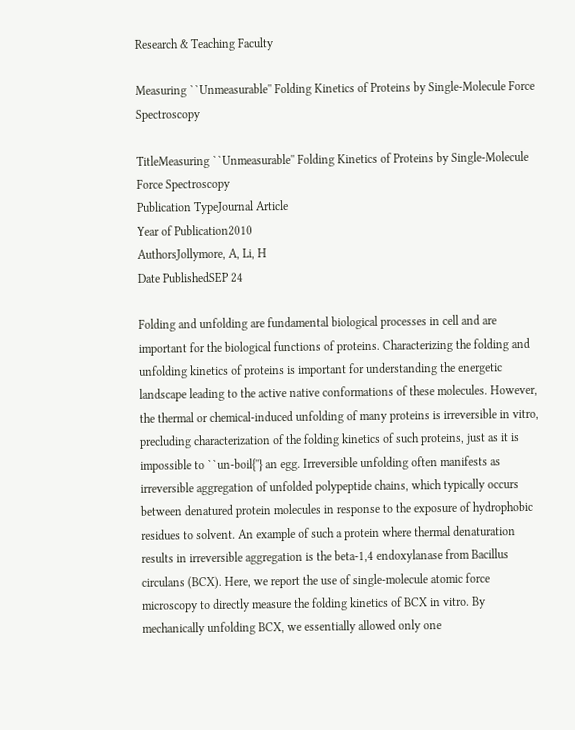Research & Teaching Faculty

Measuring ``Unmeasurable'' Folding Kinetics of Proteins by Single-Molecule Force Spectroscopy

TitleMeasuring ``Unmeasurable'' Folding Kinetics of Proteins by Single-Molecule Force Spectroscopy
Publication TypeJournal Article
Year of Publication2010
AuthorsJollymore, A, Li, H
Date PublishedSEP 24

Folding and unfolding are fundamental biological processes in cell and are important for the biological functions of proteins. Characterizing the folding and unfolding kinetics of proteins is important for understanding the energetic landscape leading to the active native conformations of these molecules. However, the thermal or chemical-induced unfolding of many proteins is irreversible in vitro, precluding characterization of the folding kinetics of such proteins, just as it is impossible to ``un-boil{''} an egg. Irreversible unfolding often manifests as irreversible aggregation of unfolded polypeptide chains, which typically occurs between denatured protein molecules in response to the exposure of hydrophobic residues to solvent. An example of such a protein where thermal denaturation results in irreversible aggregation is the beta-1,4 endoxylanase from Bacillus circulans (BCX). Here, we report the use of single-molecule atomic force microscopy to directly measure the folding kinetics of BCX in vitro. By mechanically unfolding BCX, we essentially allowed only one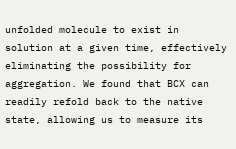unfolded molecule to exist in solution at a given time, effectively eliminating the possibility for aggregation. We found that BCX can readily refold back to the native state, allowing us to measure its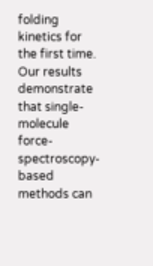folding kinetics for the first time. Our results demonstrate that single-molecule force-spectroscopy-based methods can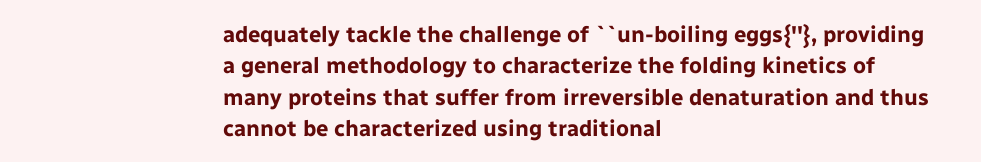adequately tackle the challenge of ``un-boiling eggs{''}, providing a general methodology to characterize the folding kinetics of many proteins that suffer from irreversible denaturation and thus cannot be characterized using traditional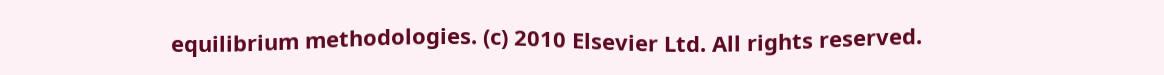equilibrium methodologies. (c) 2010 Elsevier Ltd. All rights reserved.